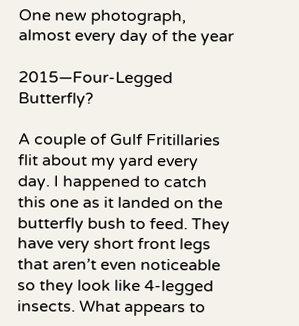One new photograph, almost every day of the year

2015—Four-Legged Butterfly?

A couple of Gulf Fritillaries flit about my yard every day. I happened to catch this one as it landed on the butterfly bush to feed. They have very short front legs that aren’t even noticeable so they look like 4-legged insects. What appears to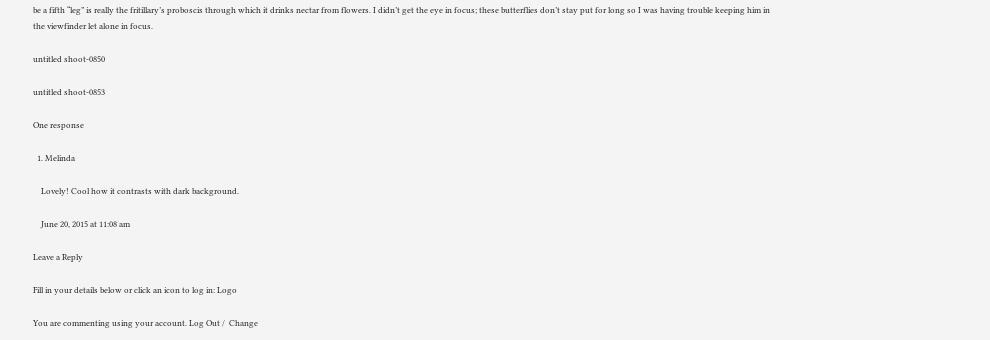be a fifth “leg” is really the fritillary’s proboscis through which it drinks nectar from flowers. I didn’t get the eye in focus; these butterflies don’t stay put for long so I was having trouble keeping him in the viewfinder let alone in focus.

untitled shoot-0850

untitled shoot-0853

One response

  1. Melinda

    Lovely! Cool how it contrasts with dark background.

    June 20, 2015 at 11:08 am

Leave a Reply

Fill in your details below or click an icon to log in: Logo

You are commenting using your account. Log Out /  Change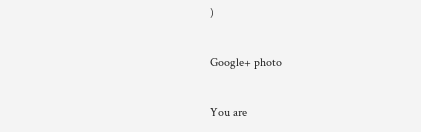)

Google+ photo

You are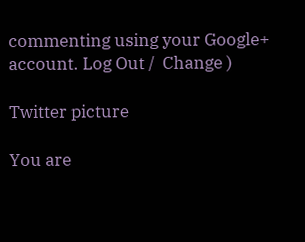commenting using your Google+ account. Log Out /  Change )

Twitter picture

You are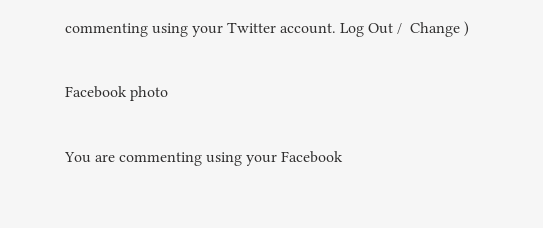commenting using your Twitter account. Log Out /  Change )

Facebook photo

You are commenting using your Facebook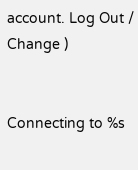account. Log Out /  Change )


Connecting to %s